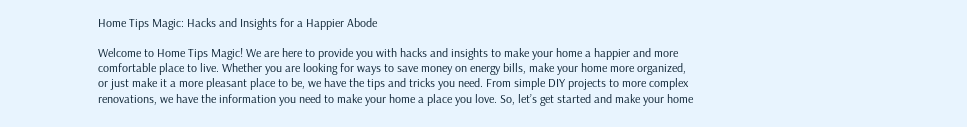Home Tips Magic: Hacks and Insights for a Happier Abode

Welcome to Home Tips Magic! We are here to provide you with hacks and insights to make your home a happier and more comfortable place to live. Whether you are looking for ways to save money on energy bills, make your home more organized, or just make it a more pleasant place to be, we have the tips and tricks you need. From simple DIY projects to more complex renovations, we have the information you need to make your home a place you love. So, let’s get started and make your home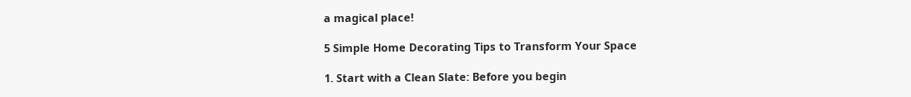a magical place!

5 Simple Home Decorating Tips to Transform Your Space

1. Start with a Clean Slate: Before you begin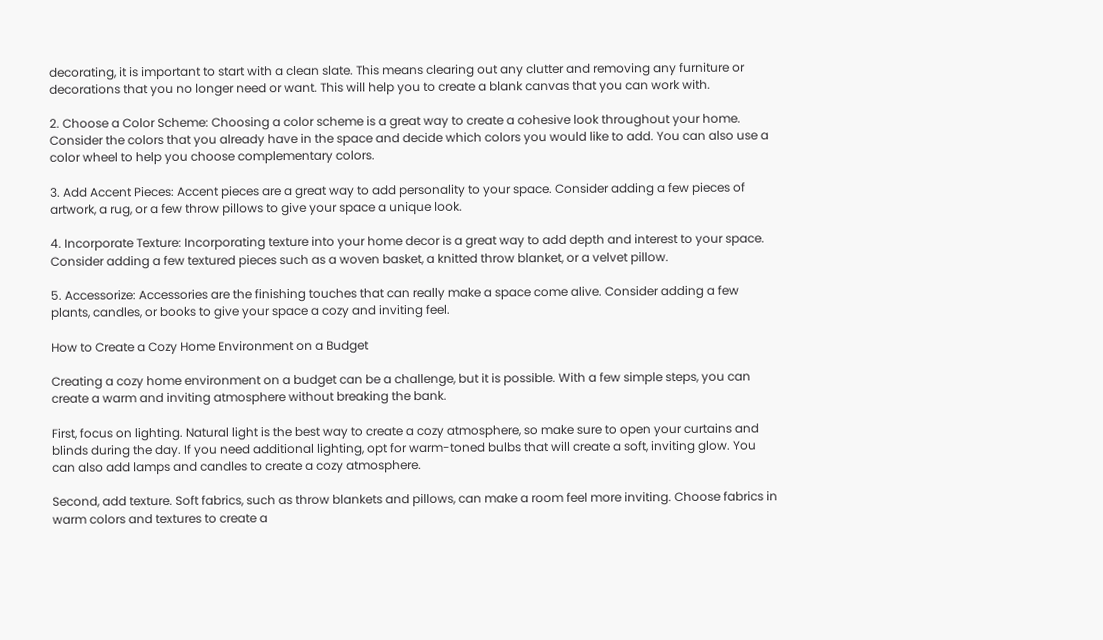decorating, it is important to start with a clean slate. This means clearing out any clutter and removing any furniture or decorations that you no longer need or want. This will help you to create a blank canvas that you can work with.

2. Choose a Color Scheme: Choosing a color scheme is a great way to create a cohesive look throughout your home. Consider the colors that you already have in the space and decide which colors you would like to add. You can also use a color wheel to help you choose complementary colors.

3. Add Accent Pieces: Accent pieces are a great way to add personality to your space. Consider adding a few pieces of artwork, a rug, or a few throw pillows to give your space a unique look.

4. Incorporate Texture: Incorporating texture into your home decor is a great way to add depth and interest to your space. Consider adding a few textured pieces such as a woven basket, a knitted throw blanket, or a velvet pillow.

5. Accessorize: Accessories are the finishing touches that can really make a space come alive. Consider adding a few plants, candles, or books to give your space a cozy and inviting feel.

How to Create a Cozy Home Environment on a Budget

Creating a cozy home environment on a budget can be a challenge, but it is possible. With a few simple steps, you can create a warm and inviting atmosphere without breaking the bank.

First, focus on lighting. Natural light is the best way to create a cozy atmosphere, so make sure to open your curtains and blinds during the day. If you need additional lighting, opt for warm-toned bulbs that will create a soft, inviting glow. You can also add lamps and candles to create a cozy atmosphere.

Second, add texture. Soft fabrics, such as throw blankets and pillows, can make a room feel more inviting. Choose fabrics in warm colors and textures to create a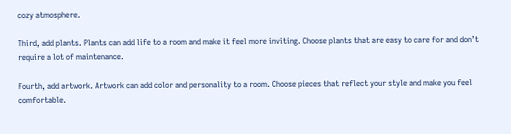cozy atmosphere.

Third, add plants. Plants can add life to a room and make it feel more inviting. Choose plants that are easy to care for and don’t require a lot of maintenance.

Fourth, add artwork. Artwork can add color and personality to a room. Choose pieces that reflect your style and make you feel comfortable.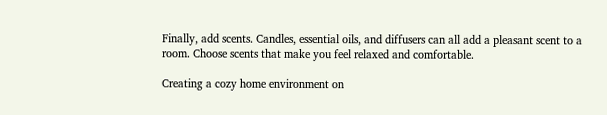Finally, add scents. Candles, essential oils, and diffusers can all add a pleasant scent to a room. Choose scents that make you feel relaxed and comfortable.

Creating a cozy home environment on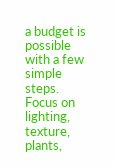a budget is possible with a few simple steps. Focus on lighting, texture, plants,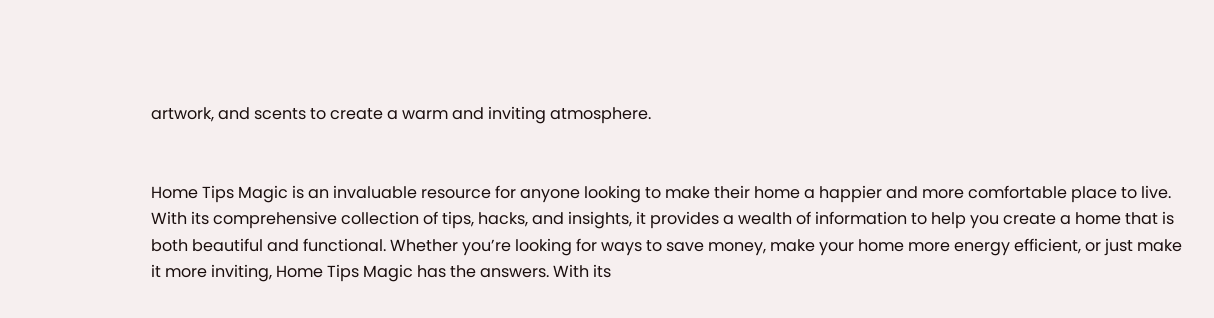artwork, and scents to create a warm and inviting atmosphere.


Home Tips Magic is an invaluable resource for anyone looking to make their home a happier and more comfortable place to live. With its comprehensive collection of tips, hacks, and insights, it provides a wealth of information to help you create a home that is both beautiful and functional. Whether you’re looking for ways to save money, make your home more energy efficient, or just make it more inviting, Home Tips Magic has the answers. With its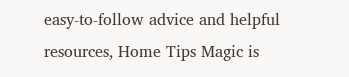easy-to-follow advice and helpful resources, Home Tips Magic is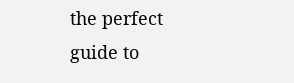the perfect guide to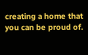creating a home that you can be proud of.